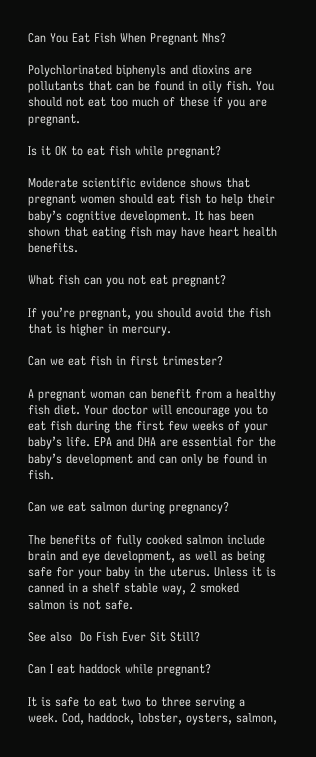Can You Eat Fish When Pregnant Nhs?

Polychlorinated biphenyls and dioxins are pollutants that can be found in oily fish. You should not eat too much of these if you are pregnant.

Is it OK to eat fish while pregnant?

Moderate scientific evidence shows that pregnant women should eat fish to help their baby’s cognitive development. It has been shown that eating fish may have heart health benefits.

What fish can you not eat pregnant?

If you’re pregnant, you should avoid the fish that is higher in mercury.

Can we eat fish in first trimester?

A pregnant woman can benefit from a healthy fish diet. Your doctor will encourage you to eat fish during the first few weeks of your baby’s life. EPA and DHA are essential for the baby’s development and can only be found in fish.

Can we eat salmon during pregnancy?

The benefits of fully cooked salmon include brain and eye development, as well as being safe for your baby in the uterus. Unless it is canned in a shelf stable way, 2 smoked salmon is not safe.

See also  Do Fish Ever Sit Still?

Can I eat haddock while pregnant?

It is safe to eat two to three serving a week. Cod, haddock, lobster, oysters, salmon,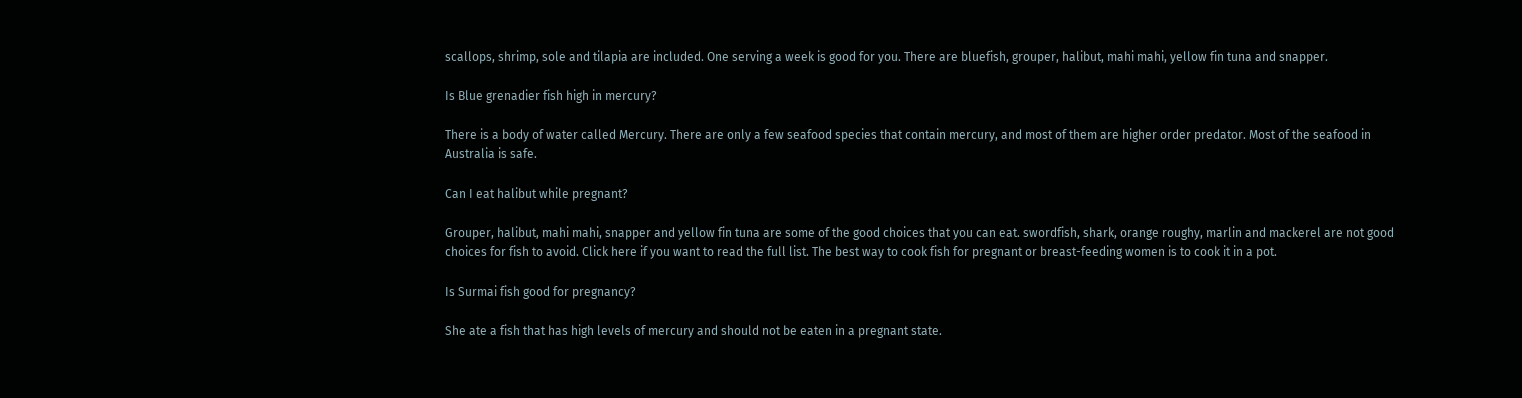scallops, shrimp, sole and tilapia are included. One serving a week is good for you. There are bluefish, grouper, halibut, mahi mahi, yellow fin tuna and snapper.

Is Blue grenadier fish high in mercury?

There is a body of water called Mercury. There are only a few seafood species that contain mercury, and most of them are higher order predator. Most of the seafood in Australia is safe.

Can I eat halibut while pregnant?

Grouper, halibut, mahi mahi, snapper and yellow fin tuna are some of the good choices that you can eat. swordfish, shark, orange roughy, marlin and mackerel are not good choices for fish to avoid. Click here if you want to read the full list. The best way to cook fish for pregnant or breast-feeding women is to cook it in a pot.

Is Surmai fish good for pregnancy?

She ate a fish that has high levels of mercury and should not be eaten in a pregnant state.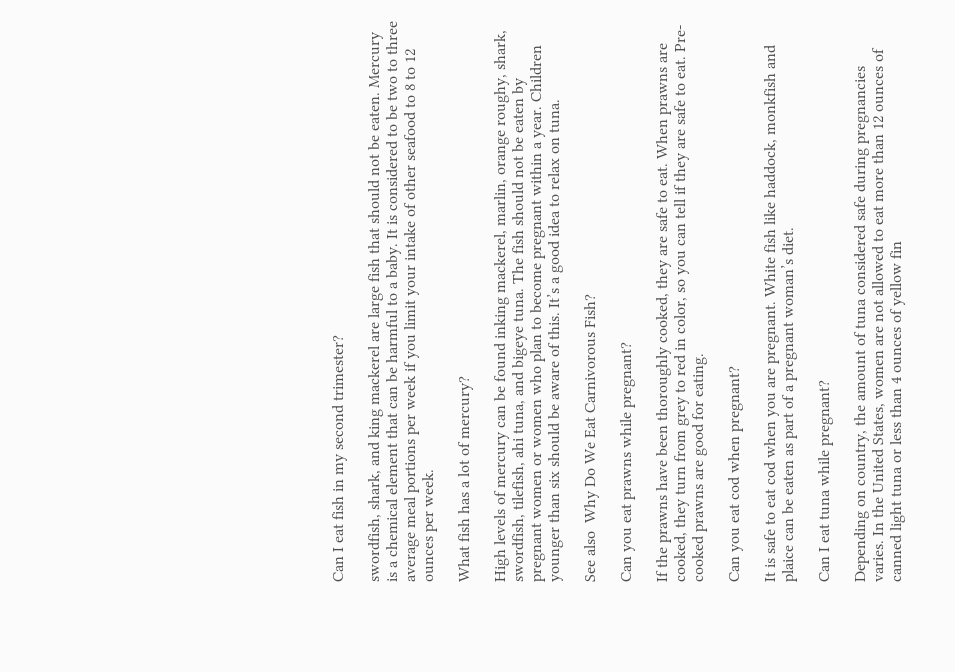Can I eat fish in my second trimester?

swordfish, shark, and king mackerel are large fish that should not be eaten. Mercury is a chemical element that can be harmful to a baby. It is considered to be two to three average meal portions per week if you limit your intake of other seafood to 8 to 12 ounces per week.

What fish has a lot of mercury?

High levels of mercury can be found inking mackerel, marlin, orange roughy, shark, swordfish, tilefish, ahi tuna, and bigeye tuna. The fish should not be eaten by pregnant women or women who plan to become pregnant within a year. Children younger than six should be aware of this. It’s a good idea to relax on tuna.

See also  Why Do We Eat Carnivorous Fish?

Can you eat prawns while pregnant?

If the prawns have been thoroughly cooked, they are safe to eat. When prawns are cooked, they turn from grey to red in color, so you can tell if they are safe to eat. Pre-cooked prawns are good for eating.

Can you eat cod when pregnant?

It is safe to eat cod when you are pregnant. White fish like haddock, monkfish and plaice can be eaten as part of a pregnant woman’s diet.

Can I eat tuna while pregnant?

Depending on country, the amount of tuna considered safe during pregnancies varies. In the United States, women are not allowed to eat more than 12 ounces of canned light tuna or less than 4 ounces of yellow fin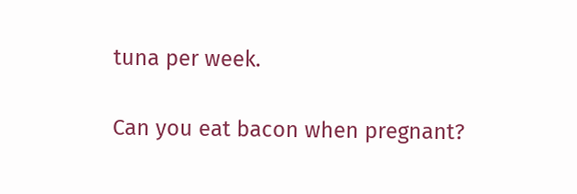tuna per week.

Can you eat bacon when pregnant?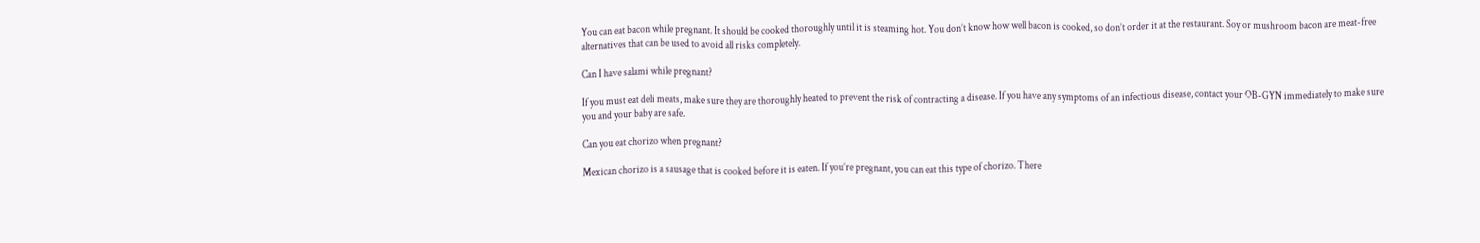You can eat bacon while pregnant. It should be cooked thoroughly until it is steaming hot. You don’t know how well bacon is cooked, so don’t order it at the restaurant. Soy or mushroom bacon are meat-free alternatives that can be used to avoid all risks completely.

Can I have salami while pregnant?

If you must eat deli meats, make sure they are thoroughly heated to prevent the risk of contracting a disease. If you have any symptoms of an infectious disease, contact your OB-GYN immediately to make sure you and your baby are safe.

Can you eat chorizo when pregnant?

Mexican chorizo is a sausage that is cooked before it is eaten. If you’re pregnant, you can eat this type of chorizo. There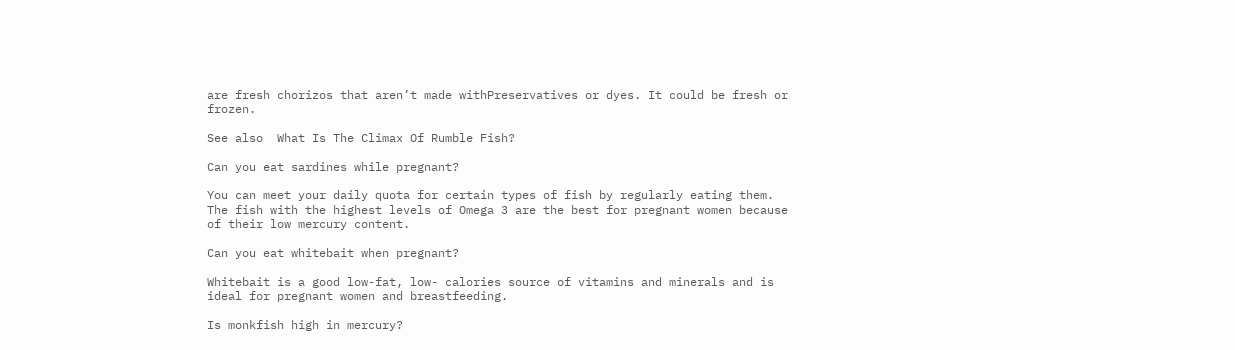are fresh chorizos that aren’t made withPreservatives or dyes. It could be fresh or frozen.

See also  What Is The Climax Of Rumble Fish?

Can you eat sardines while pregnant?

You can meet your daily quota for certain types of fish by regularly eating them. The fish with the highest levels of Omega 3 are the best for pregnant women because of their low mercury content.

Can you eat whitebait when pregnant?

Whitebait is a good low-fat, low- calories source of vitamins and minerals and is ideal for pregnant women and breastfeeding.

Is monkfish high in mercury?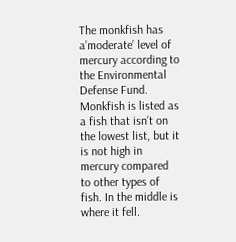The monkfish has a’moderate’ level of mercury according to the Environmental Defense Fund. Monkfish is listed as a fish that isn’t on the lowest list, but it is not high in mercury compared to other types of fish. In the middle is where it fell.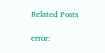Related Posts

error: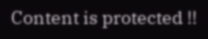Content is protected !!